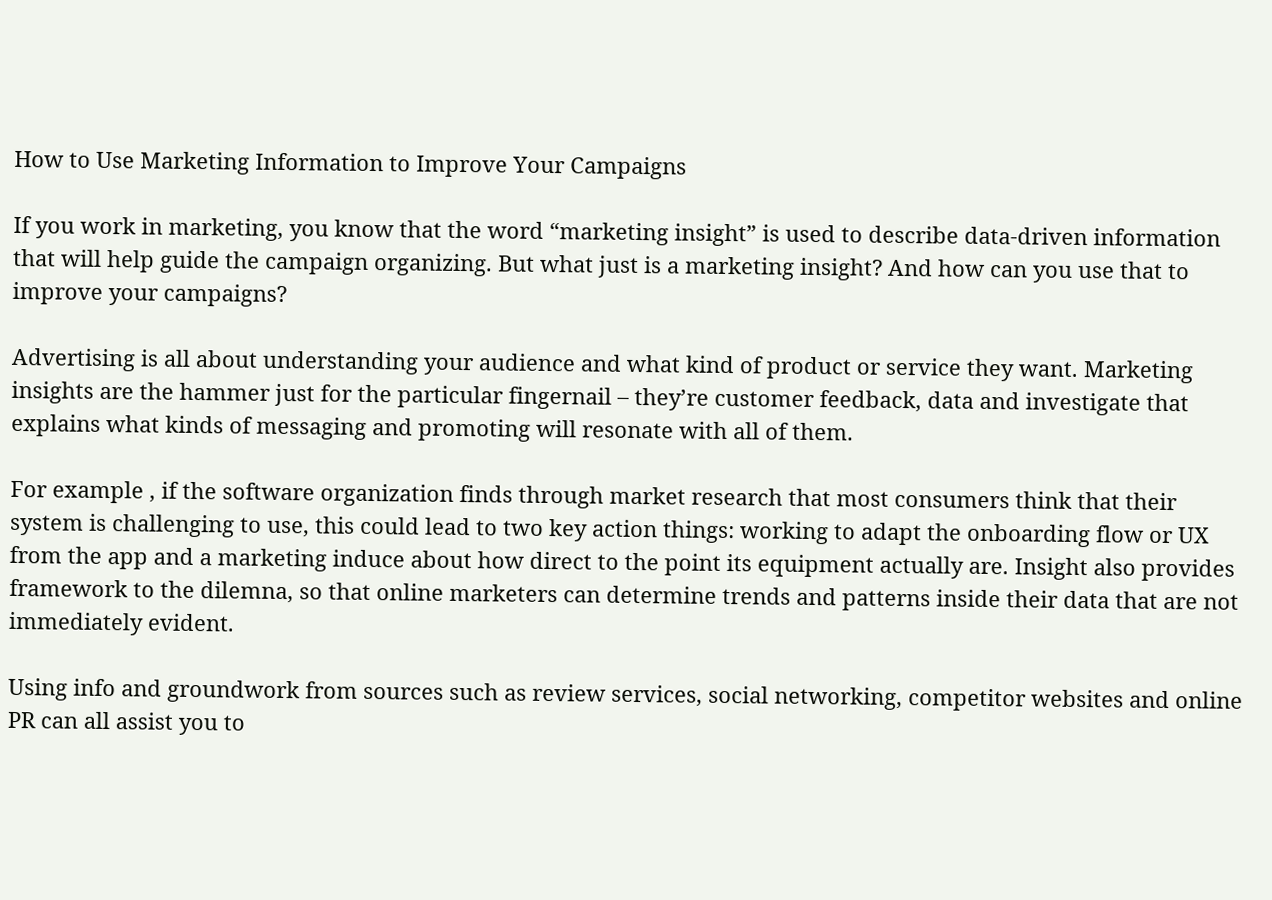How to Use Marketing Information to Improve Your Campaigns

If you work in marketing, you know that the word “marketing insight” is used to describe data-driven information that will help guide the campaign organizing. But what just is a marketing insight? And how can you use that to improve your campaigns?

Advertising is all about understanding your audience and what kind of product or service they want. Marketing insights are the hammer just for the particular fingernail – they’re customer feedback, data and investigate that explains what kinds of messaging and promoting will resonate with all of them.

For example , if the software organization finds through market research that most consumers think that their system is challenging to use, this could lead to two key action things: working to adapt the onboarding flow or UX from the app and a marketing induce about how direct to the point its equipment actually are. Insight also provides framework to the dilemna, so that online marketers can determine trends and patterns inside their data that are not immediately evident.

Using info and groundwork from sources such as review services, social networking, competitor websites and online PR can all assist you to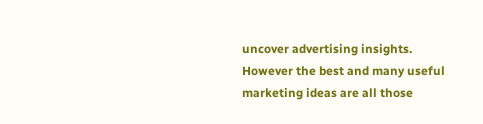uncover advertising insights. However the best and many useful marketing ideas are all those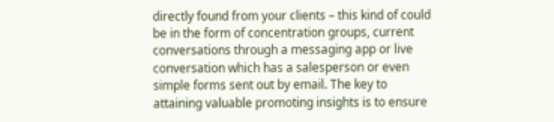directly found from your clients – this kind of could be in the form of concentration groups, current conversations through a messaging app or live conversation which has a salesperson or even simple forms sent out by email. The key to attaining valuable promoting insights is to ensure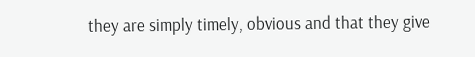they are simply timely, obvious and that they give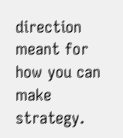direction meant for how you can make strategy.